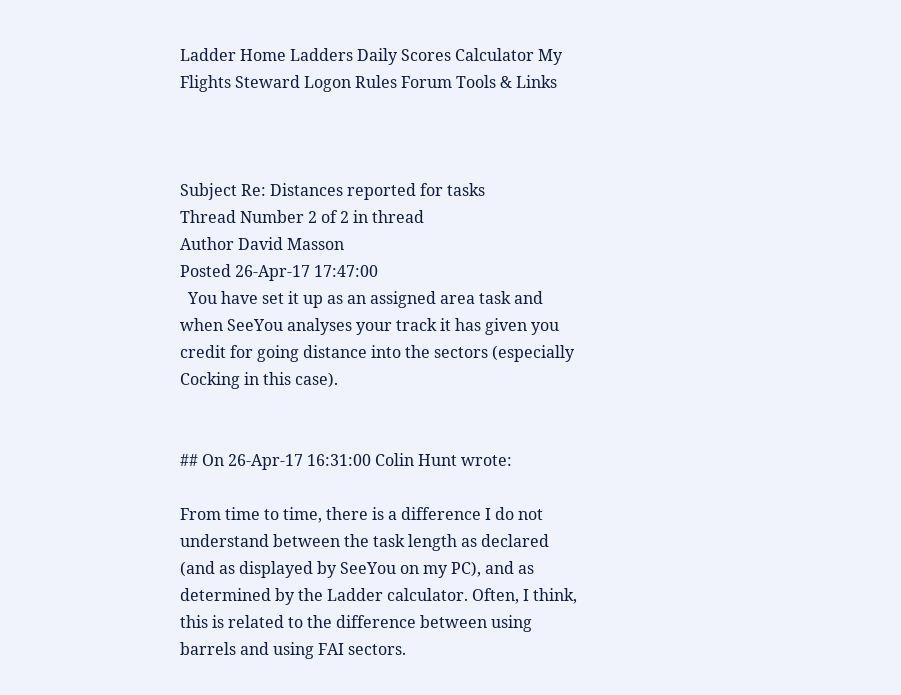Ladder Home Ladders Daily Scores Calculator My Flights Steward Logon Rules Forum Tools & Links



Subject Re: Distances reported for tasks
Thread Number 2 of 2 in thread
Author David Masson
Posted 26-Apr-17 17:47:00
  You have set it up as an assigned area task and when SeeYou analyses your track it has given you credit for going distance into the sectors (especially Cocking in this case).


## On 26-Apr-17 16:31:00 Colin Hunt wrote:

From time to time, there is a difference I do not understand between the task length as declared (and as displayed by SeeYou on my PC), and as determined by the Ladder calculator. Often, I think, this is related to the difference between using barrels and using FAI sectors.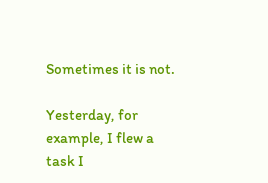Sometimes it is not.

Yesterday, for example, I flew a task I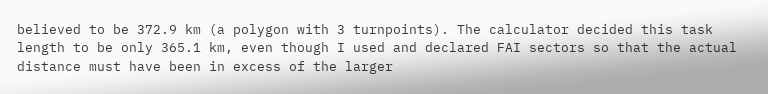believed to be 372.9 km (a polygon with 3 turnpoints). The calculator decided this task length to be only 365.1 km, even though I used and declared FAI sectors so that the actual distance must have been in excess of the larger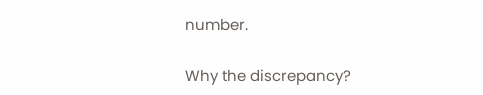number.

Why the discrepancy?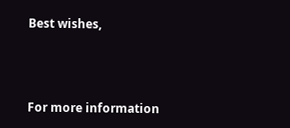Best wishes,



For more information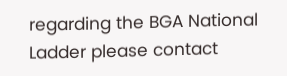regarding the BGA National Ladder please contact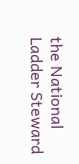the National Ladder Steward